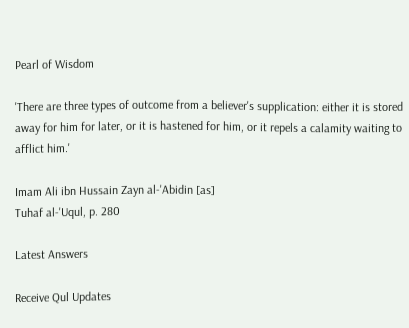Pearl of Wisdom

'There are three types of outcome from a believer's supplication: either it is stored away for him for later, or it is hastened for him, or it repels a calamity waiting to afflict him.'

Imam Ali ibn Hussain Zayn al-'Abidin [as]
Tuhaf al-'Uqul, p. 280

Latest Answers

Receive Qul Updates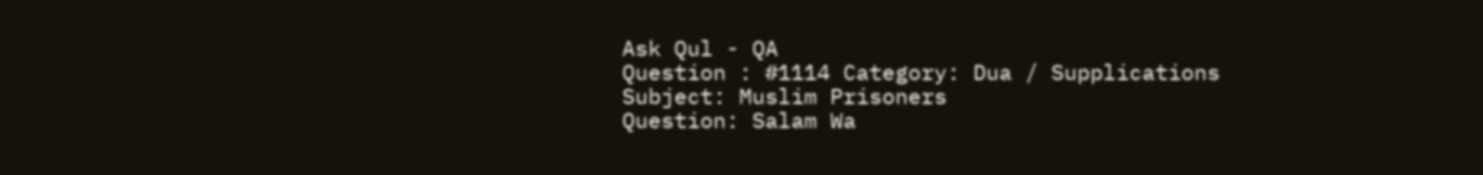Ask Qul - QA
Question : #1114 Category: Dua / Supplications
Subject: Muslim Prisoners
Question: Salam Wa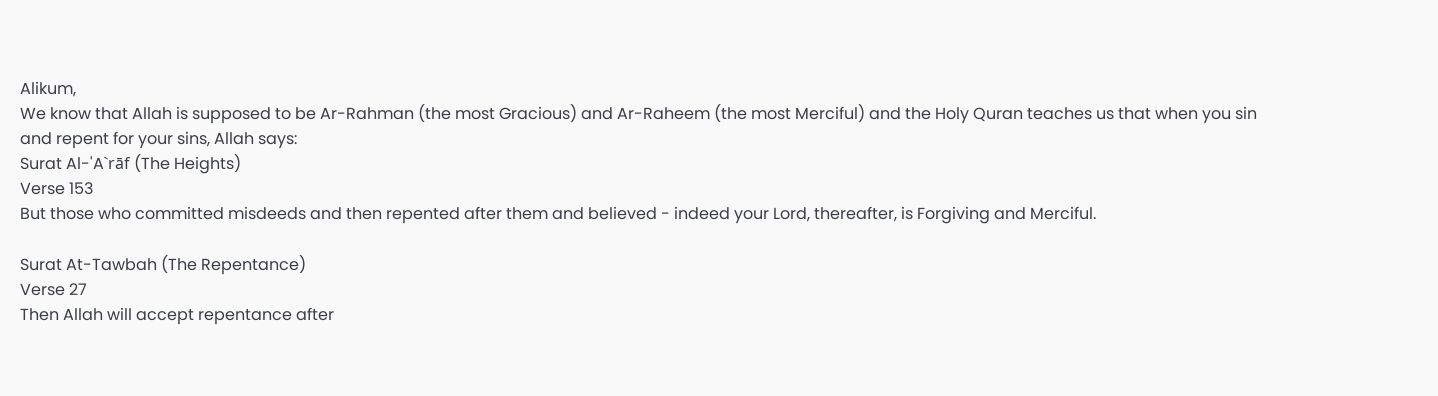Alikum,
We know that Allah is supposed to be Ar-Rahman (the most Gracious) and Ar-Raheem (the most Merciful) and the Holy Quran teaches us that when you sin and repent for your sins, Allah says:
Surat Al-'A`rāf (The Heights)
Verse 153
But those who committed misdeeds and then repented after them and believed - indeed your Lord, thereafter, is Forgiving and Merciful.

Surat At-Tawbah (The Repentance)
Verse 27
Then Allah will accept repentance after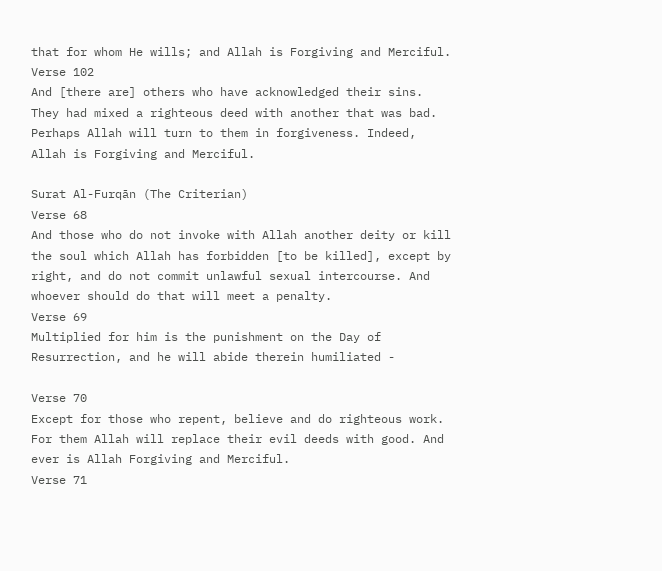that for whom He wills; and Allah is Forgiving and Merciful.
Verse 102
And [there are] others who have acknowledged their sins. They had mixed a righteous deed with another that was bad. Perhaps Allah will turn to them in forgiveness. Indeed, Allah is Forgiving and Merciful.

Surat Al-Furqān (The Criterian)
Verse 68
And those who do not invoke with Allah another deity or kill the soul which Allah has forbidden [to be killed], except by right, and do not commit unlawful sexual intercourse. And whoever should do that will meet a penalty.
Verse 69
Multiplied for him is the punishment on the Day of Resurrection, and he will abide therein humiliated -

Verse 70
Except for those who repent, believe and do righteous work. For them Allah will replace their evil deeds with good. And ever is Allah Forgiving and Merciful.
Verse 71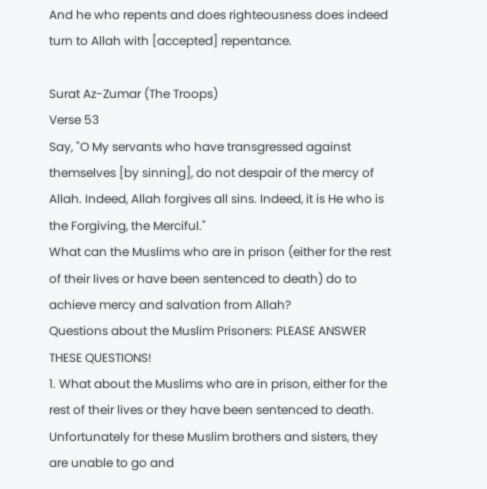And he who repents and does righteousness does indeed turn to Allah with [accepted] repentance.

Surat Az-Zumar (The Troops)
Verse 53
Say, "O My servants who have transgressed against themselves [by sinning], do not despair of the mercy of Allah. Indeed, Allah forgives all sins. Indeed, it is He who is the Forgiving, the Merciful."
What can the Muslims who are in prison (either for the rest of their lives or have been sentenced to death) do to achieve mercy and salvation from Allah?
Questions about the Muslim Prisoners: PLEASE ANSWER THESE QUESTIONS!
1. What about the Muslims who are in prison, either for the rest of their lives or they have been sentenced to death. Unfortunately for these Muslim brothers and sisters, they are unable to go and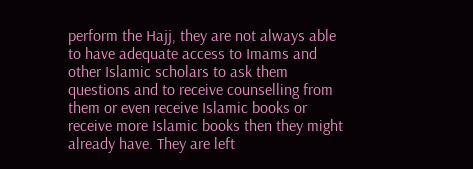perform the Hajj, they are not always able to have adequate access to Imams and other Islamic scholars to ask them questions and to receive counselling from them or even receive Islamic books or receive more Islamic books then they might already have. They are left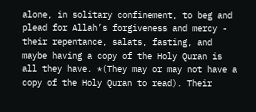alone, in solitary confinement, to beg and plead for Allah’s forgiveness and mercy - their repentance, salats, fasting, and maybe having a copy of the Holy Quran is all they have. *(They may or may not have a copy of the Holy Quran to read). Their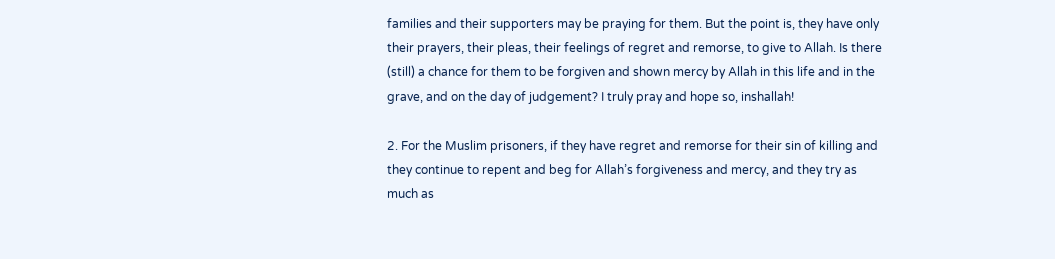families and their supporters may be praying for them. But the point is, they have only their prayers, their pleas, their feelings of regret and remorse, to give to Allah. Is there (still) a chance for them to be forgiven and shown mercy by Allah in this life and in the grave, and on the day of judgement? I truly pray and hope so, inshallah!

2. For the Muslim prisoners, if they have regret and remorse for their sin of killing and they continue to repent and beg for Allah’s forgiveness and mercy, and they try as much as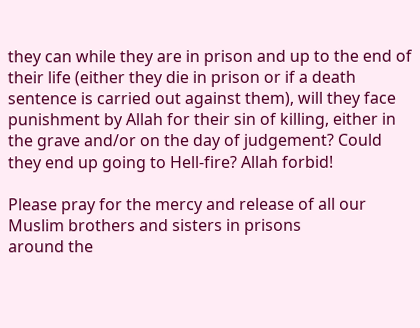they can while they are in prison and up to the end of their life (either they die in prison or if a death sentence is carried out against them), will they face punishment by Allah for their sin of killing, either in the grave and/or on the day of judgement? Could they end up going to Hell-fire? Allah forbid!

Please pray for the mercy and release of all our Muslim brothers and sisters in prisons
around the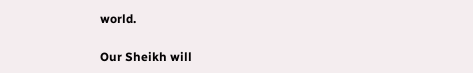world.

Our Sheikh will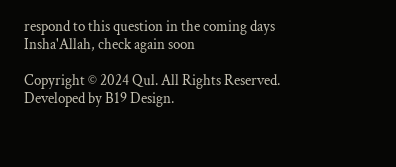respond to this question in the coming days Insha'Allah, check again soon

Copyright © 2024 Qul. All Rights Reserved.
Developed by B19 Design.